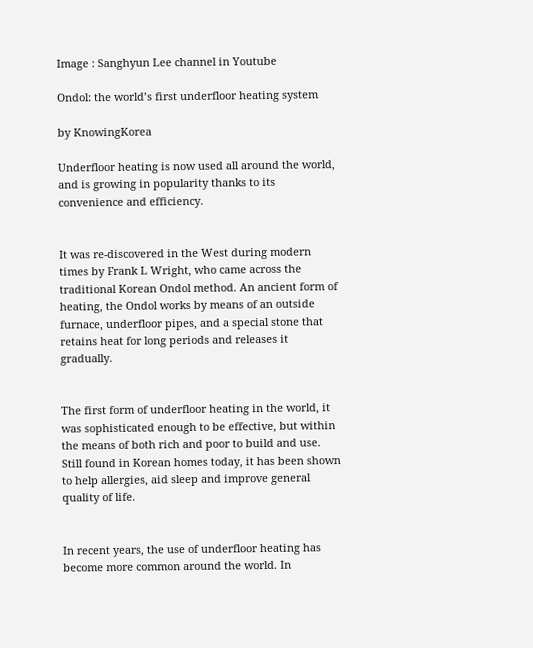Image : Sanghyun Lee channel in Youtube

Ondol: the world’s first underfloor heating system

by KnowingKorea

Underfloor heating is now used all around the world, and is growing in popularity thanks to its convenience and efficiency.


It was re-discovered in the West during modern times by Frank L Wright, who came across the traditional Korean Ondol method. An ancient form of heating, the Ondol works by means of an outside furnace, underfloor pipes, and a special stone that retains heat for long periods and releases it gradually.


The first form of underfloor heating in the world, it was sophisticated enough to be effective, but within the means of both rich and poor to build and use. Still found in Korean homes today, it has been shown to help allergies, aid sleep and improve general quality of life.


In recent years, the use of underfloor heating has become more common around the world. In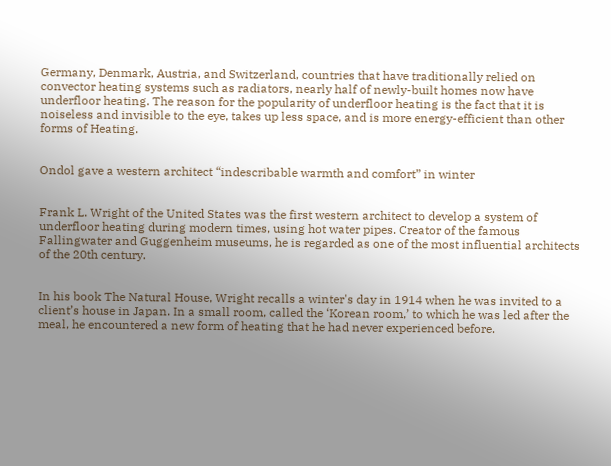Germany, Denmark, Austria, and Switzerland, countries that have traditionally relied on convector heating systems such as radiators, nearly half of newly-built homes now have underfloor heating. The reason for the popularity of underfloor heating is the fact that it is noiseless and invisible to the eye, takes up less space, and is more energy-efficient than other forms of Heating.


Ondol gave a western architect “indescribable warmth and comfort” in winter


Frank L. Wright of the United States was the first western architect to develop a system of underfloor heating during modern times, using hot water pipes. Creator of the famous Fallingwater and Guggenheim museums, he is regarded as one of the most influential architects of the 20th century.


In his book The Natural House, Wright recalls a winter's day in 1914 when he was invited to a client’s house in Japan. In a small room, called the ‘Korean room,’ to which he was led after the meal, he encountered a new form of heating that he had never experienced before.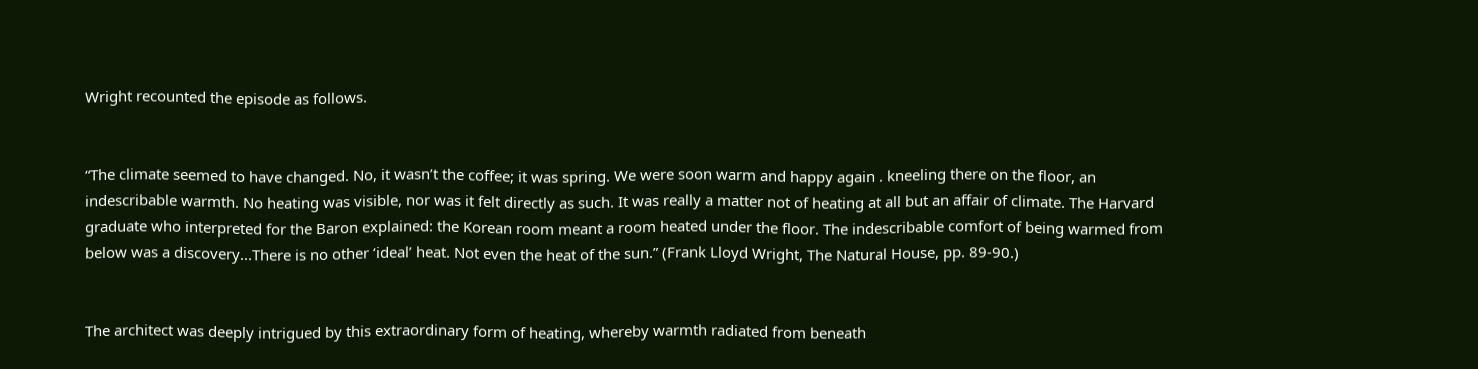Wright recounted the episode as follows.


“The climate seemed to have changed. No, it wasn’t the coffee; it was spring. We were soon warm and happy again . kneeling there on the floor, an indescribable warmth. No heating was visible, nor was it felt directly as such. It was really a matter not of heating at all but an affair of climate. The Harvard graduate who interpreted for the Baron explained: the Korean room meant a room heated under the floor. The indescribable comfort of being warmed from below was a discovery...There is no other ‘ideal’ heat. Not even the heat of the sun.” (Frank Lloyd Wright, The Natural House, pp. 89-90.)


The architect was deeply intrigued by this extraordinary form of heating, whereby warmth radiated from beneath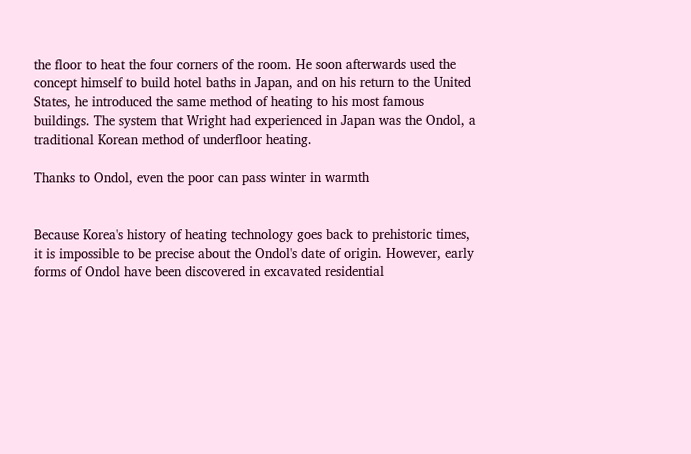the floor to heat the four corners of the room. He soon afterwards used the concept himself to build hotel baths in Japan, and on his return to the United States, he introduced the same method of heating to his most famous buildings. The system that Wright had experienced in Japan was the Ondol, a traditional Korean method of underfloor heating.

Thanks to Ondol, even the poor can pass winter in warmth


Because Korea's history of heating technology goes back to prehistoric times, it is impossible to be precise about the Ondol's date of origin. However, early forms of Ondol have been discovered in excavated residential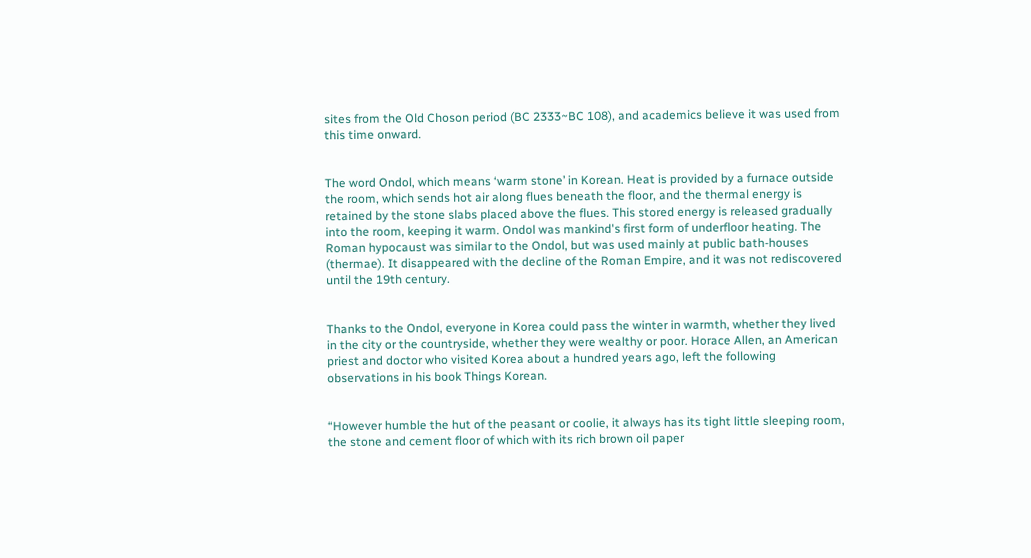sites from the Old Choson period (BC 2333~BC 108), and academics believe it was used from this time onward.


The word Ondol, which means ‘warm stone’ in Korean. Heat is provided by a furnace outside the room, which sends hot air along flues beneath the floor, and the thermal energy is retained by the stone slabs placed above the flues. This stored energy is released gradually into the room, keeping it warm. Ondol was mankind's first form of underfloor heating. The Roman hypocaust was similar to the Ondol, but was used mainly at public bath-houses (thermae). It disappeared with the decline of the Roman Empire, and it was not rediscovered until the 19th century.


Thanks to the Ondol, everyone in Korea could pass the winter in warmth, whether they lived in the city or the countryside, whether they were wealthy or poor. Horace Allen, an American priest and doctor who visited Korea about a hundred years ago, left the following observations in his book Things Korean.


“However humble the hut of the peasant or coolie, it always has its tight little sleeping room, the stone and cement floor of which with its rich brown oil paper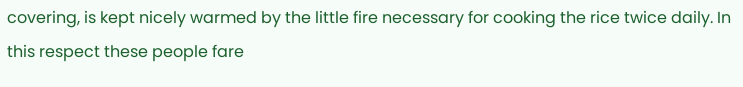covering, is kept nicely warmed by the little fire necessary for cooking the rice twice daily. In this respect these people fare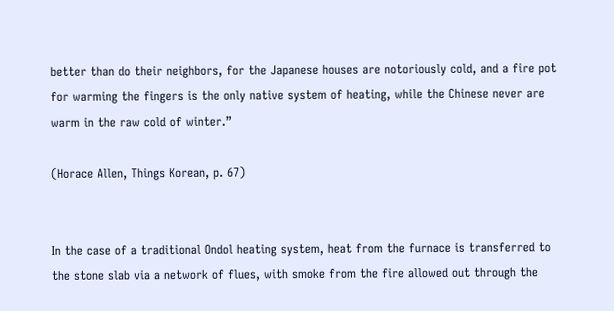better than do their neighbors, for the Japanese houses are notoriously cold, and a fire pot for warming the fingers is the only native system of heating, while the Chinese never are warm in the raw cold of winter.”

(Horace Allen, Things Korean, p. 67)


In the case of a traditional Ondol heating system, heat from the furnace is transferred to the stone slab via a network of flues, with smoke from the fire allowed out through the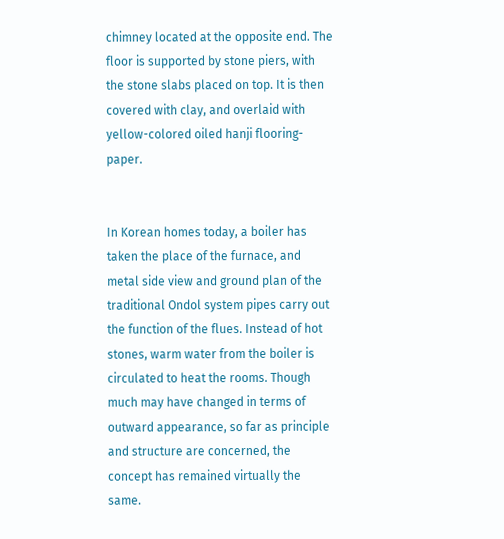chimney located at the opposite end. The floor is supported by stone piers, with the stone slabs placed on top. It is then covered with clay, and overlaid with yellow-colored oiled hanji flooring-paper.


In Korean homes today, a boiler has taken the place of the furnace, and metal side view and ground plan of the traditional Ondol system pipes carry out the function of the flues. Instead of hot stones, warm water from the boiler is circulated to heat the rooms. Though much may have changed in terms of outward appearance, so far as principle and structure are concerned, the concept has remained virtually the same.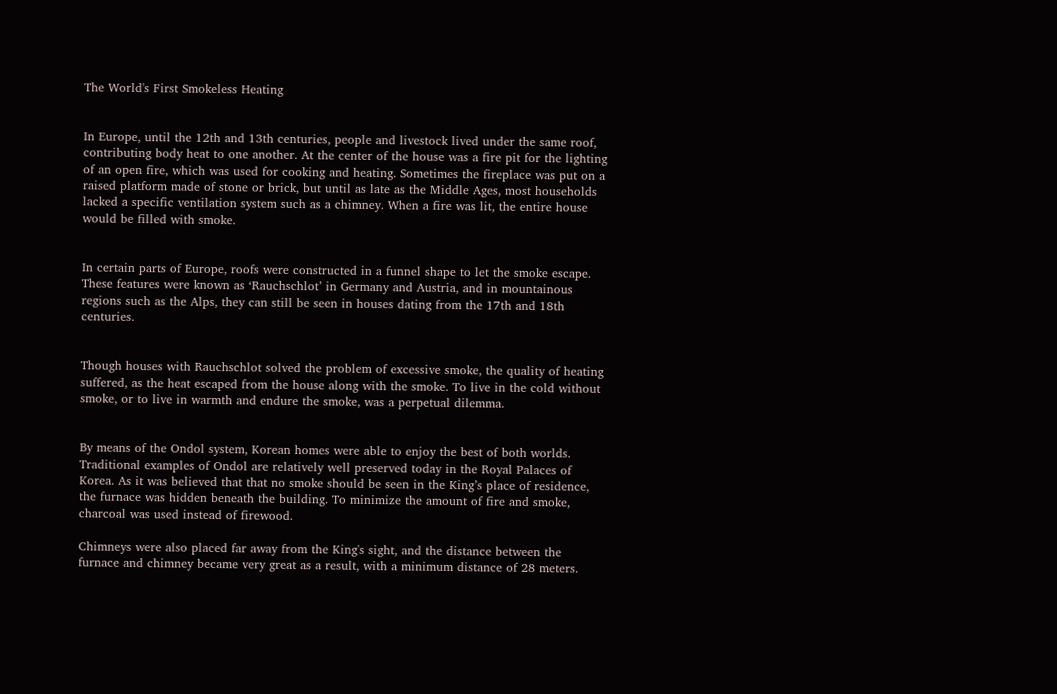The World's First Smokeless Heating


In Europe, until the 12th and 13th centuries, people and livestock lived under the same roof, contributing body heat to one another. At the center of the house was a fire pit for the lighting of an open fire, which was used for cooking and heating. Sometimes the fireplace was put on a raised platform made of stone or brick, but until as late as the Middle Ages, most households lacked a specific ventilation system such as a chimney. When a fire was lit, the entire house would be filled with smoke.


In certain parts of Europe, roofs were constructed in a funnel shape to let the smoke escape. These features were known as ‘Rauchschlot’ in Germany and Austria, and in mountainous regions such as the Alps, they can still be seen in houses dating from the 17th and 18th centuries.


Though houses with Rauchschlot solved the problem of excessive smoke, the quality of heating suffered, as the heat escaped from the house along with the smoke. To live in the cold without smoke, or to live in warmth and endure the smoke, was a perpetual dilemma.


By means of the Ondol system, Korean homes were able to enjoy the best of both worlds. Traditional examples of Ondol are relatively well preserved today in the Royal Palaces of Korea. As it was believed that that no smoke should be seen in the King’s place of residence, the furnace was hidden beneath the building. To minimize the amount of fire and smoke, charcoal was used instead of firewood.

Chimneys were also placed far away from the King's sight, and the distance between the furnace and chimney became very great as a result, with a minimum distance of 28 meters.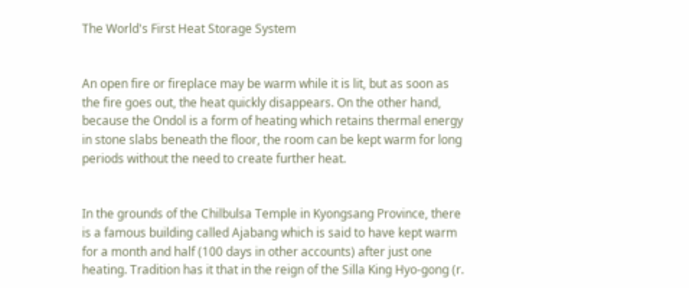The World's First Heat Storage System


An open fire or fireplace may be warm while it is lit, but as soon as the fire goes out, the heat quickly disappears. On the other hand, because the Ondol is a form of heating which retains thermal energy in stone slabs beneath the floor, the room can be kept warm for long periods without the need to create further heat.


In the grounds of the Chilbulsa Temple in Kyongsang Province, there is a famous building called Ajabang which is said to have kept warm for a month and half (100 days in other accounts) after just one heating. Tradition has it that in the reign of the Silla King Hyo-gong (r.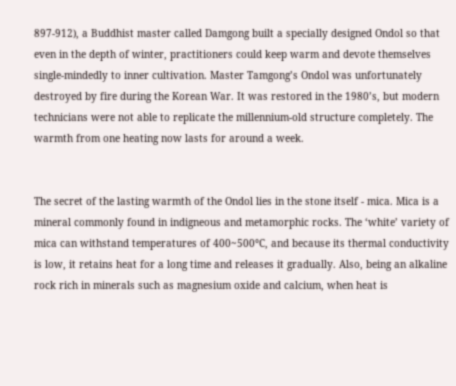897-912), a Buddhist master called Damgong built a specially designed Ondol so that even in the depth of winter, practitioners could keep warm and devote themselves single-mindedly to inner cultivation. Master Tamgong’s Ondol was unfortunately destroyed by fire during the Korean War. It was restored in the 1980’s, but modern technicians were not able to replicate the millennium-old structure completely. The warmth from one heating now lasts for around a week.


The secret of the lasting warmth of the Ondol lies in the stone itself - mica. Mica is a mineral commonly found in indigneous and metamorphic rocks. The ‘white’ variety of mica can withstand temperatures of 400~500°C, and because its thermal conductivity is low, it retains heat for a long time and releases it gradually. Also, being an alkaline rock rich in minerals such as magnesium oxide and calcium, when heat is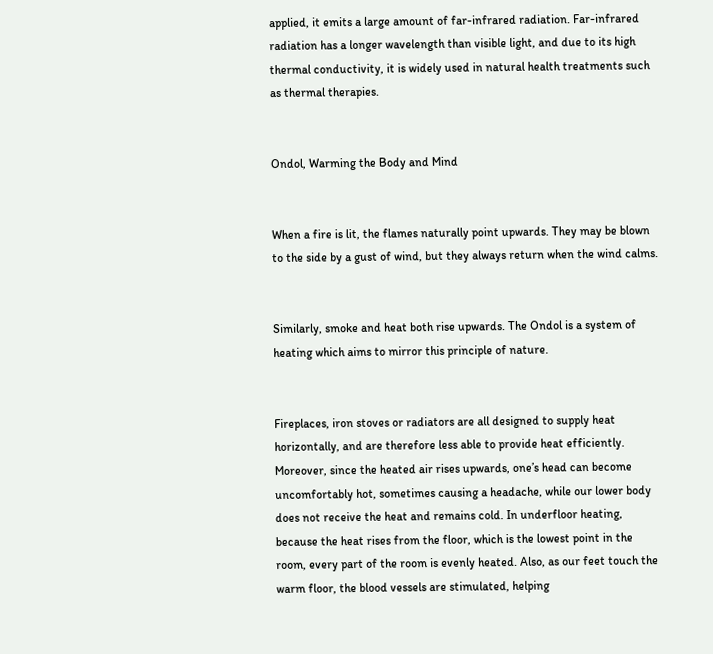applied, it emits a large amount of far-infrared radiation. Far-infrared radiation has a longer wavelength than visible light, and due to its high thermal conductivity, it is widely used in natural health treatments such as thermal therapies.


Ondol, Warming the Body and Mind


When a fire is lit, the flames naturally point upwards. They may be blown to the side by a gust of wind, but they always return when the wind calms.


Similarly, smoke and heat both rise upwards. The Ondol is a system of heating which aims to mirror this principle of nature.


Fireplaces, iron stoves or radiators are all designed to supply heat horizontally, and are therefore less able to provide heat efficiently. Moreover, since the heated air rises upwards, one’s head can become uncomfortably hot, sometimes causing a headache, while our lower body does not receive the heat and remains cold. In underfloor heating, because the heat rises from the floor, which is the lowest point in the room, every part of the room is evenly heated. Also, as our feet touch the warm floor, the blood vessels are stimulated, helping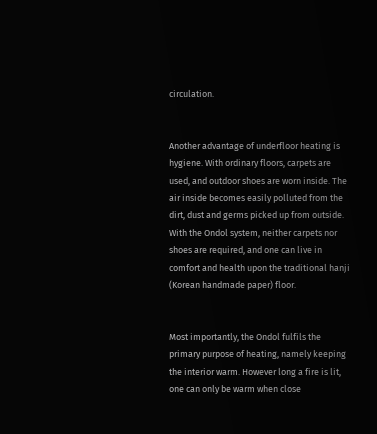circulation.


Another advantage of underfloor heating is hygiene. With ordinary floors, carpets are used, and outdoor shoes are worn inside. The air inside becomes easily polluted from the dirt, dust and germs picked up from outside. With the Ondol system, neither carpets nor shoes are required, and one can live in comfort and health upon the traditional hanji (Korean handmade paper) floor.


Most importantly, the Ondol fulfils the primary purpose of heating, namely keeping the interior warm. However long a fire is lit, one can only be warm when close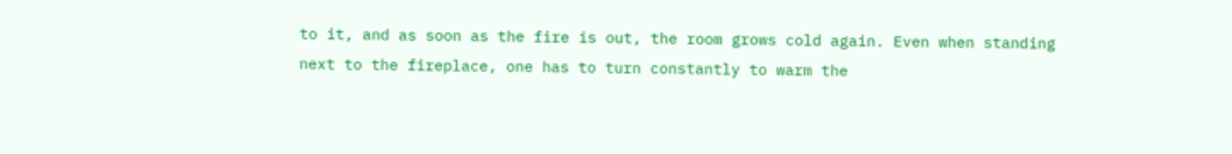to it, and as soon as the fire is out, the room grows cold again. Even when standing next to the fireplace, one has to turn constantly to warm the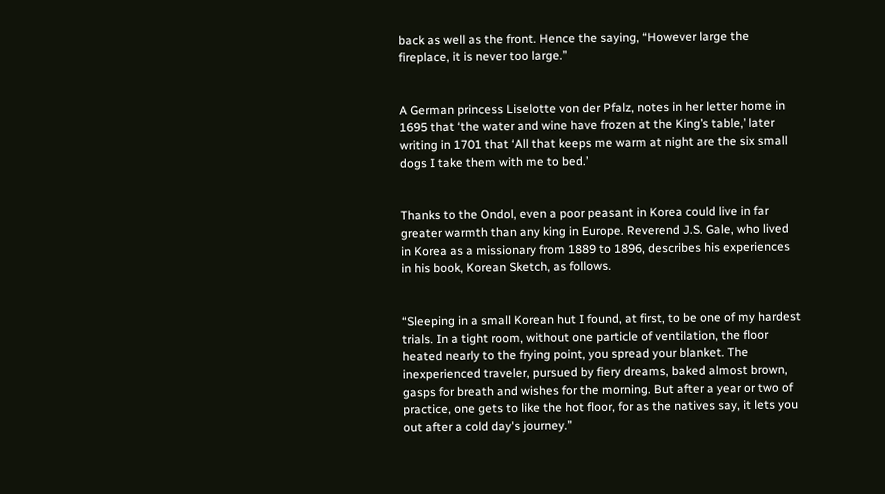back as well as the front. Hence the saying, “However large the fireplace, it is never too large.”


A German princess Liselotte von der Pfalz, notes in her letter home in 1695 that ‘the water and wine have frozen at the King’s table,’ later writing in 1701 that ‘All that keeps me warm at night are the six small dogs I take them with me to bed.’


Thanks to the Ondol, even a poor peasant in Korea could live in far greater warmth than any king in Europe. Reverend J.S. Gale, who lived in Korea as a missionary from 1889 to 1896, describes his experiences in his book, Korean Sketch, as follows.


“Sleeping in a small Korean hut I found, at first, to be one of my hardest trials. In a tight room, without one particle of ventilation, the floor heated nearly to the frying point, you spread your blanket. The inexperienced traveler, pursued by fiery dreams, baked almost brown, gasps for breath and wishes for the morning. But after a year or two of practice, one gets to like the hot floor, for as the natives say, it lets you out after a cold day's journey.”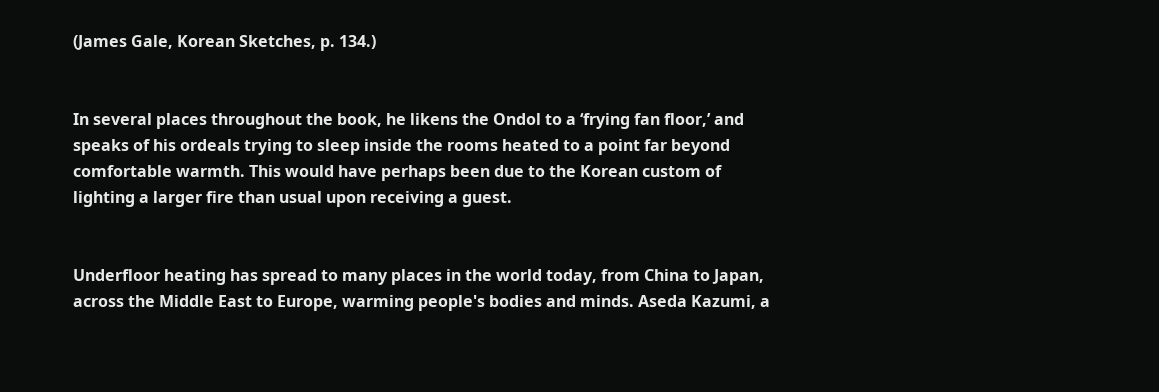(James Gale, Korean Sketches, p. 134.)


In several places throughout the book, he likens the Ondol to a ‘frying fan floor,’ and speaks of his ordeals trying to sleep inside the rooms heated to a point far beyond comfortable warmth. This would have perhaps been due to the Korean custom of lighting a larger fire than usual upon receiving a guest.


Underfloor heating has spread to many places in the world today, from China to Japan, across the Middle East to Europe, warming people's bodies and minds. Aseda Kazumi, a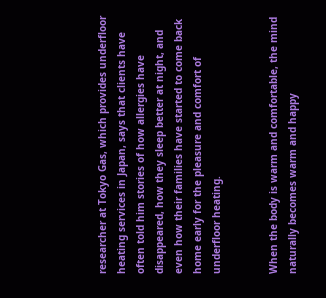researcher at Tokyo Gas, which provides underfloor heating services in Japan, says that clients have often told him stories of how allergies have disappeared, how they sleep better at night, and even how their families have started to come back home early for the pleasure and comfort of underfloor heating.


When the body is warm and comfortable, the mind naturally becomes warm and happy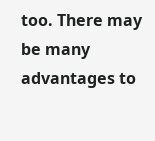too. There may be many advantages to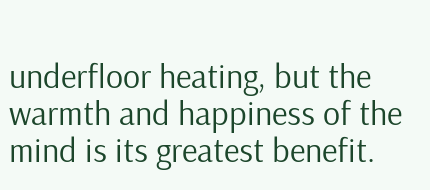underfloor heating, but the warmth and happiness of the mind is its greatest benefit.